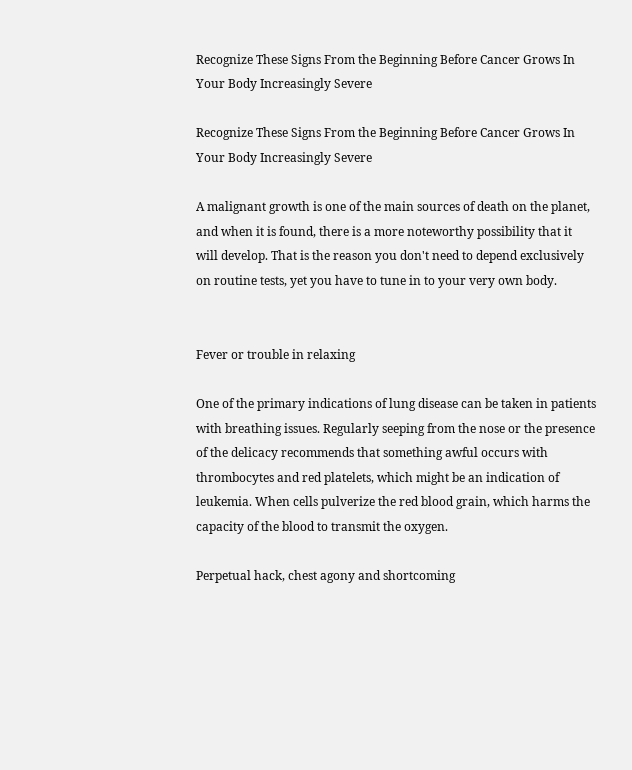Recognize These Signs From the Beginning Before Cancer Grows In Your Body Increasingly Severe

Recognize These Signs From the Beginning Before Cancer Grows In Your Body Increasingly Severe

A malignant growth is one of the main sources of death on the planet, and when it is found, there is a more noteworthy possibility that it will develop. That is the reason you don't need to depend exclusively on routine tests, yet you have to tune in to your very own body.


Fever or trouble in relaxing

One of the primary indications of lung disease can be taken in patients with breathing issues. Regularly seeping from the nose or the presence of the delicacy recommends that something awful occurs with thrombocytes and red platelets, which might be an indication of leukemia. When cells pulverize the red blood grain, which harms the capacity of the blood to transmit the oxygen.

Perpetual hack, chest agony and shortcoming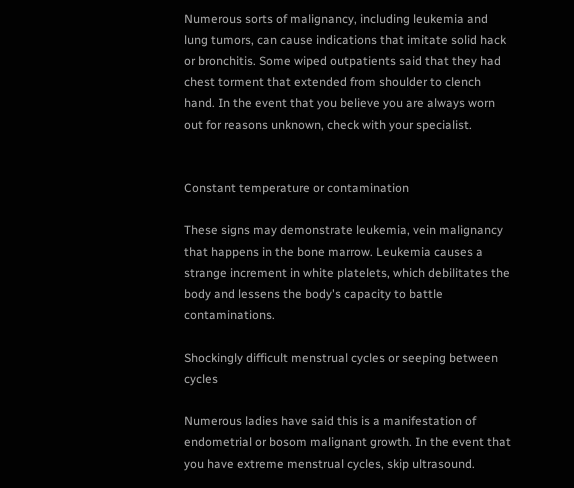Numerous sorts of malignancy, including leukemia and lung tumors, can cause indications that imitate solid hack or bronchitis. Some wiped outpatients said that they had chest torment that extended from shoulder to clench hand. In the event that you believe you are always worn out for reasons unknown, check with your specialist.


Constant temperature or contamination

These signs may demonstrate leukemia, vein malignancy that happens in the bone marrow. Leukemia causes a strange increment in white platelets, which debilitates the body and lessens the body's capacity to battle contaminations.

Shockingly difficult menstrual cycles or seeping between cycles

Numerous ladies have said this is a manifestation of endometrial or bosom malignant growth. In the event that you have extreme menstrual cycles, skip ultrasound.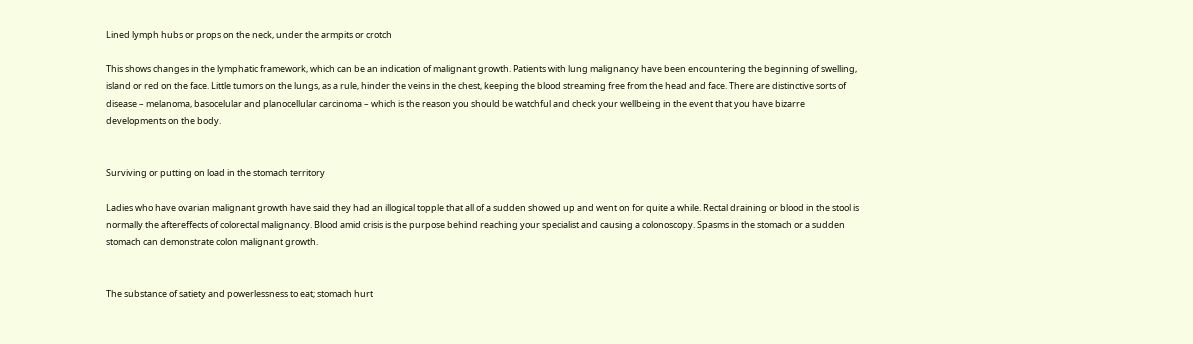Lined lymph hubs or props on the neck, under the armpits or crotch

This shows changes in the lymphatic framework, which can be an indication of malignant growth. Patients with lung malignancy have been encountering the beginning of swelling, island or red on the face. Little tumors on the lungs, as a rule, hinder the veins in the chest, keeping the blood streaming free from the head and face. There are distinctive sorts of disease – melanoma, basocelular and planocellular carcinoma – which is the reason you should be watchful and check your wellbeing in the event that you have bizarre developments on the body.


Surviving or putting on load in the stomach territory

Ladies who have ovarian malignant growth have said they had an illogical topple that all of a sudden showed up and went on for quite a while. Rectal draining or blood in the stool is normally the aftereffects of colorectal malignancy. Blood amid crisis is the purpose behind reaching your specialist and causing a colonoscopy. Spasms in the stomach or a sudden stomach can demonstrate colon malignant growth.


The substance of satiety and powerlessness to eat; stomach hurt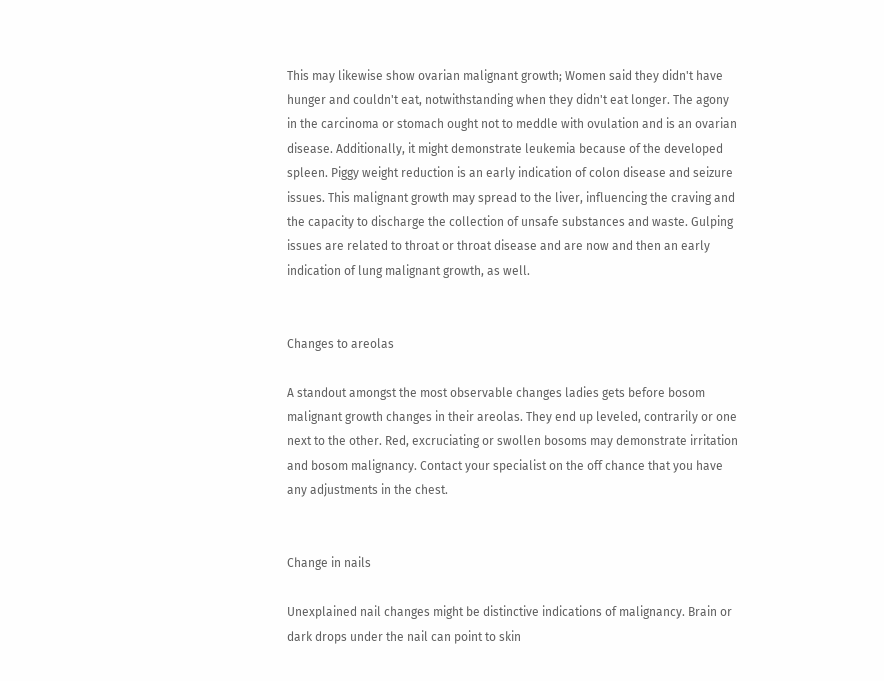This may likewise show ovarian malignant growth; Women said they didn't have hunger and couldn't eat, notwithstanding when they didn't eat longer. The agony in the carcinoma or stomach ought not to meddle with ovulation and is an ovarian disease. Additionally, it might demonstrate leukemia because of the developed spleen. Piggy weight reduction is an early indication of colon disease and seizure issues. This malignant growth may spread to the liver, influencing the craving and the capacity to discharge the collection of unsafe substances and waste. Gulping issues are related to throat or throat disease and are now and then an early indication of lung malignant growth, as well.


Changes to areolas

A standout amongst the most observable changes ladies gets before bosom malignant growth changes in their areolas. They end up leveled, contrarily or one next to the other. Red, excruciating or swollen bosoms may demonstrate irritation and bosom malignancy. Contact your specialist on the off chance that you have any adjustments in the chest.


Change in nails

Unexplained nail changes might be distinctive indications of malignancy. Brain or dark drops under the nail can point to skin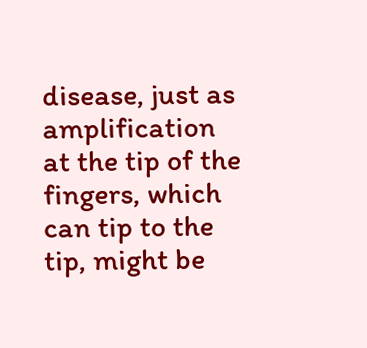disease, just as amplification at the tip of the fingers, which can tip to the tip, might be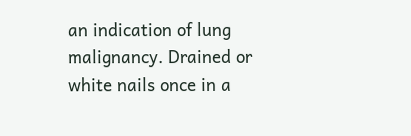an indication of lung malignancy. Drained or white nails once in a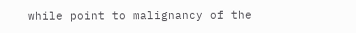while point to malignancy of the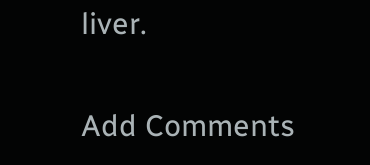liver.

Add Comments